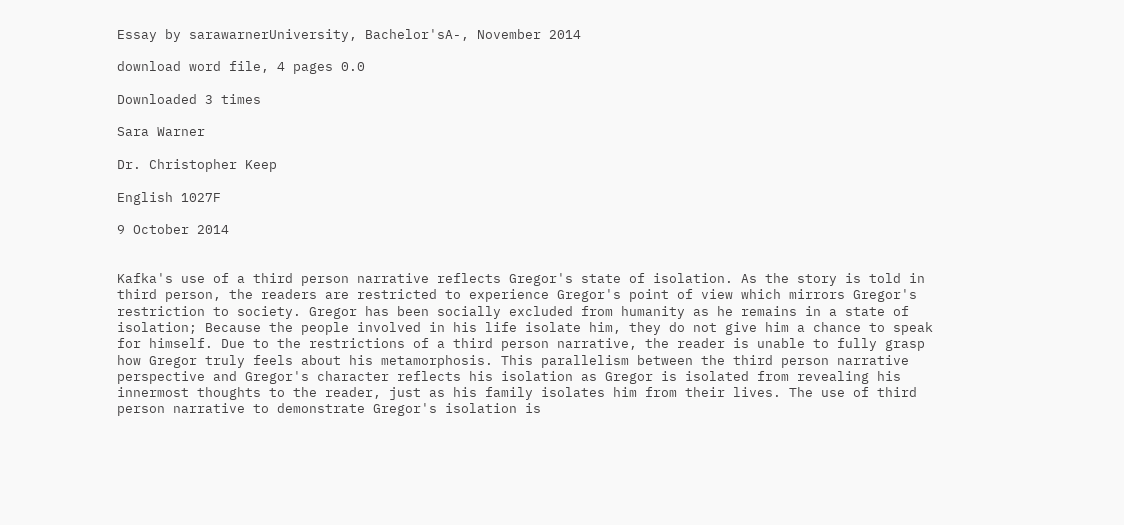Essay by sarawarnerUniversity, Bachelor'sA-, November 2014

download word file, 4 pages 0.0

Downloaded 3 times

Sara Warner

Dr. Christopher Keep

English 1027F

9 October 2014


Kafka's use of a third person narrative reflects Gregor's state of isolation. As the story is told in third person, the readers are restricted to experience Gregor's point of view which mirrors Gregor's restriction to society. Gregor has been socially excluded from humanity as he remains in a state of isolation; Because the people involved in his life isolate him, they do not give him a chance to speak for himself. Due to the restrictions of a third person narrative, the reader is unable to fully grasp how Gregor truly feels about his metamorphosis. This parallelism between the third person narrative perspective and Gregor's character reflects his isolation as Gregor is isolated from revealing his innermost thoughts to the reader, just as his family isolates him from their lives. The use of third person narrative to demonstrate Gregor's isolation is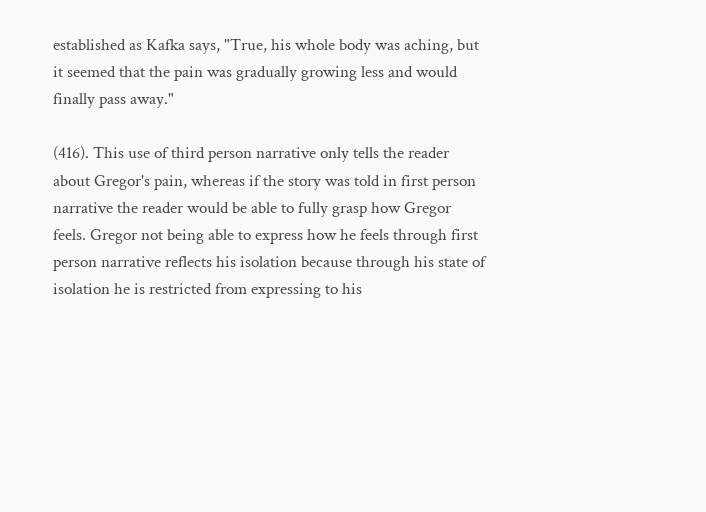established as Kafka says, "True, his whole body was aching, but it seemed that the pain was gradually growing less and would finally pass away."

(416). This use of third person narrative only tells the reader about Gregor's pain, whereas if the story was told in first person narrative the reader would be able to fully grasp how Gregor feels. Gregor not being able to express how he feels through first person narrative reflects his isolation because through his state of isolation he is restricted from expressing to his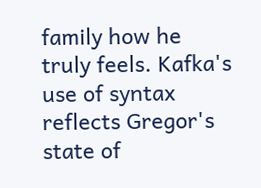family how he truly feels. Kafka's use of syntax reflects Gregor's state of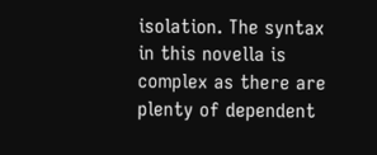isolation. The syntax in this novella is complex as there are plenty of dependent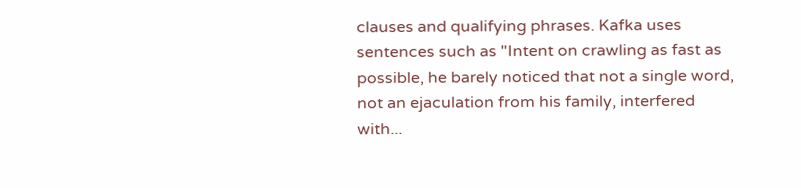clauses and qualifying phrases. Kafka uses sentences such as "Intent on crawling as fast as possible, he barely noticed that not a single word, not an ejaculation from his family, interfered with...